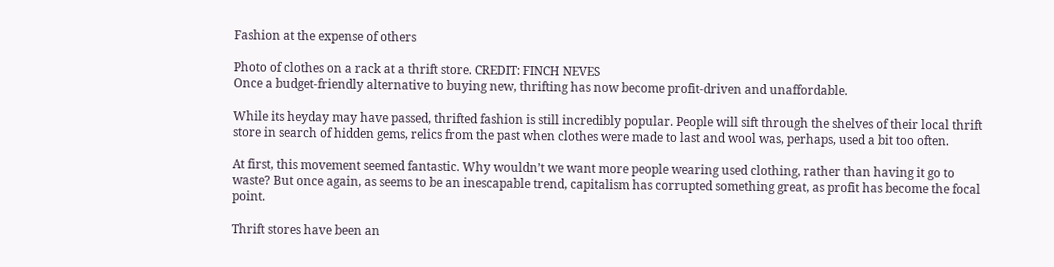Fashion at the expense of others

Photo of clothes on a rack at a thrift store. CREDIT: FINCH NEVES
Once a budget-friendly alternative to buying new, thrifting has now become profit-driven and unaffordable.

While its heyday may have passed, thrifted fashion is still incredibly popular. People will sift through the shelves of their local thrift store in search of hidden gems, relics from the past when clothes were made to last and wool was, perhaps, used a bit too often.

At first, this movement seemed fantastic. Why wouldn’t we want more people wearing used clothing, rather than having it go to waste? But once again, as seems to be an inescapable trend, capitalism has corrupted something great, as profit has become the focal point.

Thrift stores have been an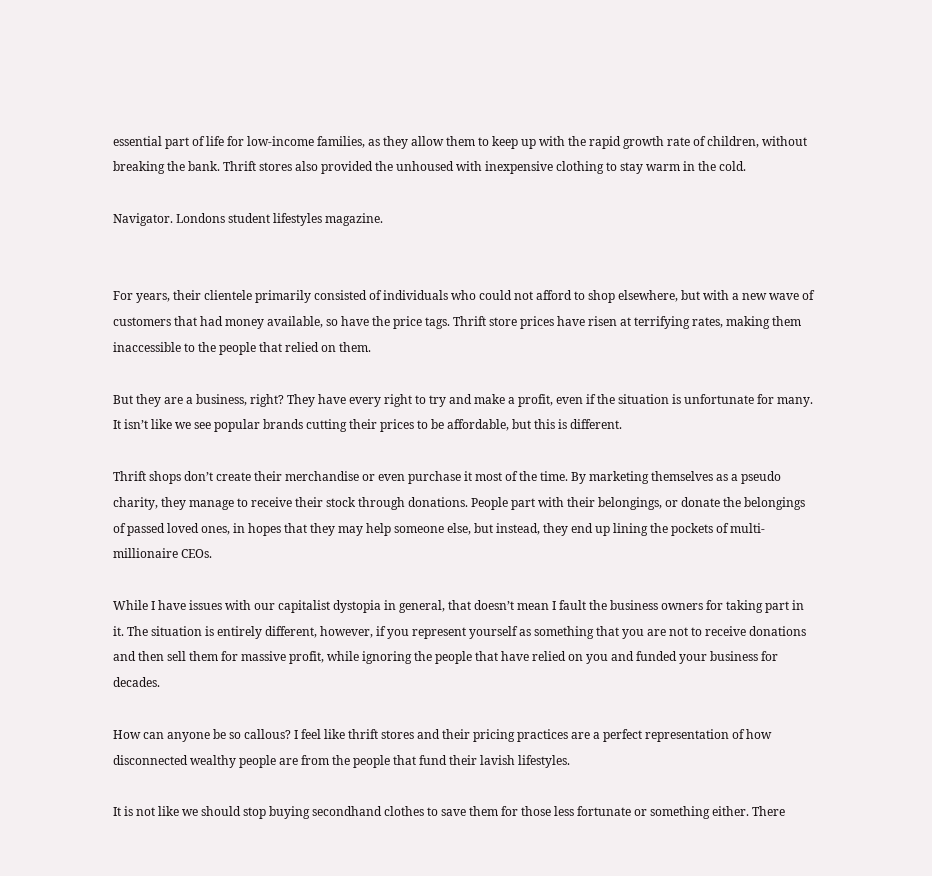essential part of life for low-income families, as they allow them to keep up with the rapid growth rate of children, without breaking the bank. Thrift stores also provided the unhoused with inexpensive clothing to stay warm in the cold.

Navigator. Londons student lifestyles magazine.


For years, their clientele primarily consisted of individuals who could not afford to shop elsewhere, but with a new wave of customers that had money available, so have the price tags. Thrift store prices have risen at terrifying rates, making them inaccessible to the people that relied on them.

But they are a business, right? They have every right to try and make a profit, even if the situation is unfortunate for many. It isn’t like we see popular brands cutting their prices to be affordable, but this is different.

Thrift shops don’t create their merchandise or even purchase it most of the time. By marketing themselves as a pseudo charity, they manage to receive their stock through donations. People part with their belongings, or donate the belongings of passed loved ones, in hopes that they may help someone else, but instead, they end up lining the pockets of multi-millionaire CEOs.

While I have issues with our capitalist dystopia in general, that doesn’t mean I fault the business owners for taking part in it. The situation is entirely different, however, if you represent yourself as something that you are not to receive donations and then sell them for massive profit, while ignoring the people that have relied on you and funded your business for decades.

How can anyone be so callous? I feel like thrift stores and their pricing practices are a perfect representation of how disconnected wealthy people are from the people that fund their lavish lifestyles.

It is not like we should stop buying secondhand clothes to save them for those less fortunate or something either. There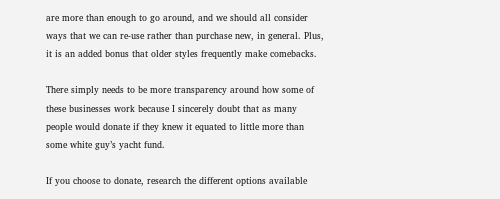are more than enough to go around, and we should all consider ways that we can re-use rather than purchase new, in general. Plus, it is an added bonus that older styles frequently make comebacks.

There simply needs to be more transparency around how some of these businesses work because I sincerely doubt that as many people would donate if they knew it equated to little more than some white guy’s yacht fund.

If you choose to donate, research the different options available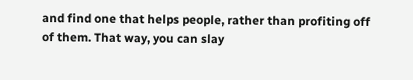and find one that helps people, rather than profiting off of them. That way, you can slay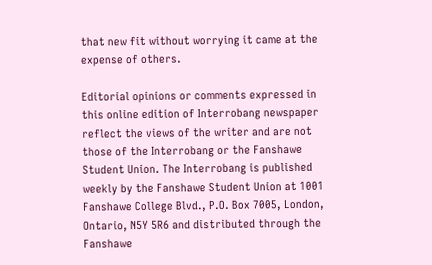that new fit without worrying it came at the expense of others.

Editorial opinions or comments expressed in this online edition of Interrobang newspaper reflect the views of the writer and are not those of the Interrobang or the Fanshawe Student Union. The Interrobang is published weekly by the Fanshawe Student Union at 1001 Fanshawe College Blvd., P.O. Box 7005, London, Ontario, N5Y 5R6 and distributed through the Fanshawe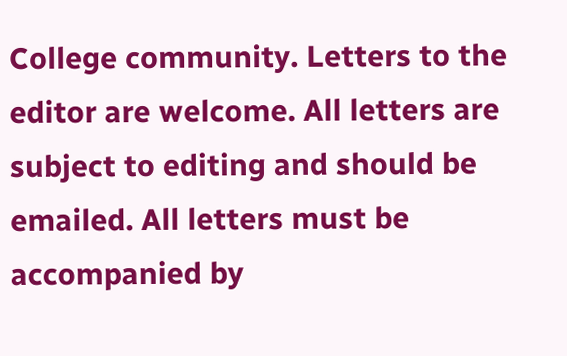College community. Letters to the editor are welcome. All letters are subject to editing and should be emailed. All letters must be accompanied by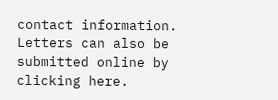contact information. Letters can also be submitted online by clicking here.